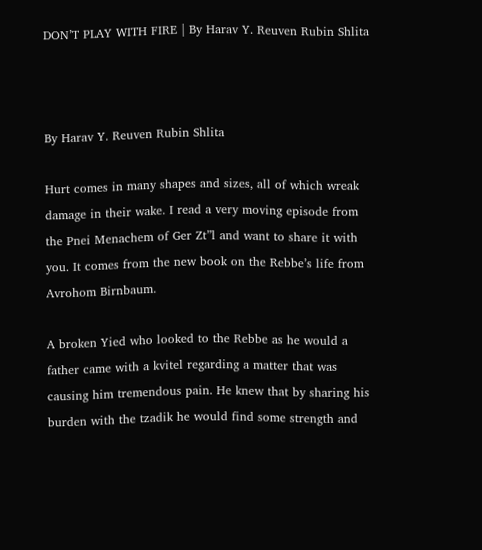DON’T PLAY WITH FIRE | By Harav Y. Reuven Rubin Shlita



By Harav Y. Reuven Rubin Shlita

Hurt comes in many shapes and sizes, all of which wreak damage in their wake. I read a very moving episode from the Pnei Menachem of Ger Zt”l and want to share it with you. It comes from the new book on the Rebbe’s life from Avrohom Birnbaum.

A broken Yied who looked to the Rebbe as he would a father came with a kvitel regarding a matter that was causing him tremendous pain. He knew that by sharing his burden with the tzadik he would find some strength and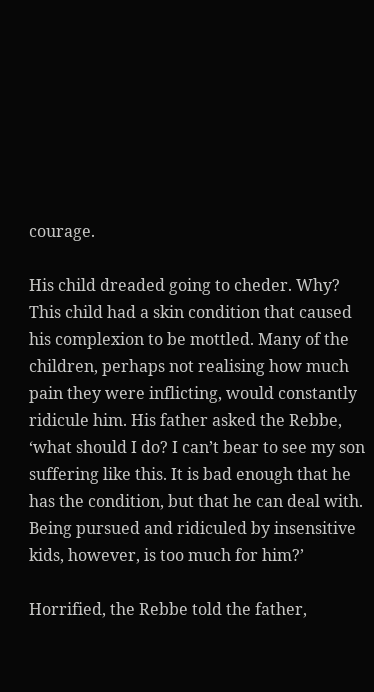courage.

His child dreaded going to cheder. Why?  This child had a skin condition that caused his complexion to be mottled. Many of the children, perhaps not realising how much pain they were inflicting, would constantly ridicule him. His father asked the Rebbe, ‘what should I do? I can’t bear to see my son suffering like this. It is bad enough that he has the condition, but that he can deal with. Being pursued and ridiculed by insensitive kids, however, is too much for him?’

Horrified, the Rebbe told the father,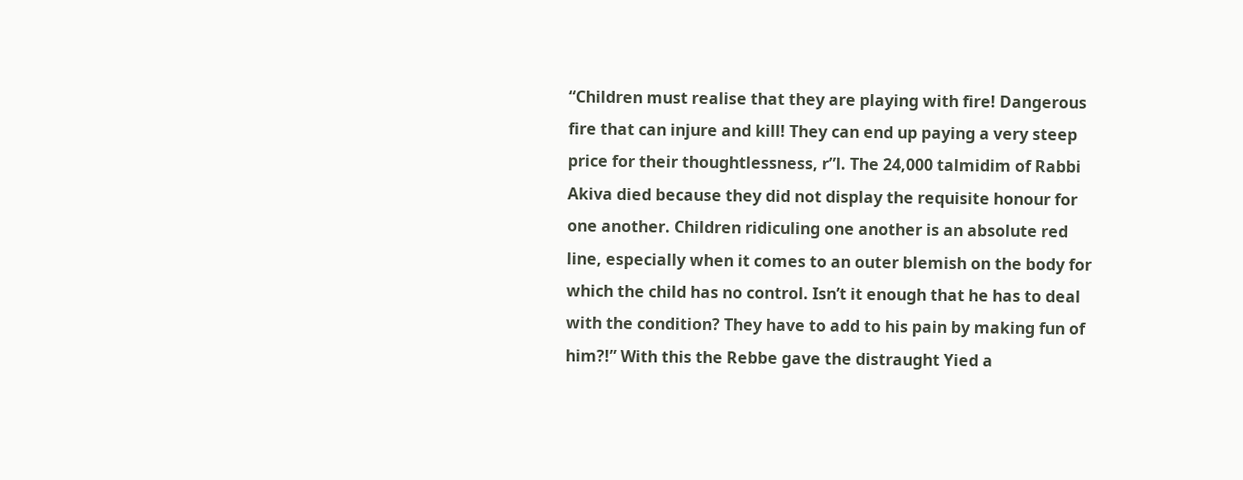“Children must realise that they are playing with fire! Dangerous fire that can injure and kill! They can end up paying a very steep price for their thoughtlessness, r”l. The 24,000 talmidim of Rabbi Akiva died because they did not display the requisite honour for one another. Children ridiculing one another is an absolute red line, especially when it comes to an outer blemish on the body for which the child has no control. Isn’t it enough that he has to deal with the condition? They have to add to his pain by making fun of him?!” With this the Rebbe gave the distraught Yied a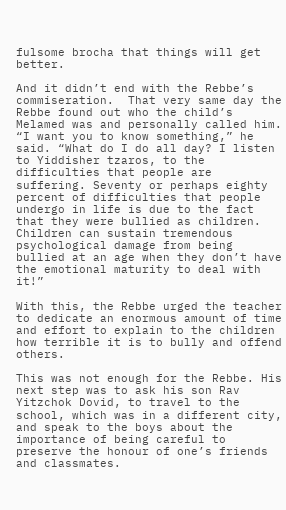fulsome brocha that things will get better.

And it didn’t end with the Rebbe’s commiseration.  That very same day the Rebbe found out who the child’s Melamed was and personally called him. “I want you to know something,” he said. “What do I do all day? I listen to Yiddisher tzaros, to the difficulties that people are suffering. Seventy or perhaps eighty percent of difficulties that people undergo in life is due to the fact that they were bullied as children. Children can sustain tremendous psychological damage from being bullied at an age when they don’t have the emotional maturity to deal with it!”

With this, the Rebbe urged the teacher to dedicate an enormous amount of time and effort to explain to the children how terrible it is to bully and offend others.

This was not enough for the Rebbe. His next step was to ask his son Rav Yitzchok Dovid, to travel to the school, which was in a different city, and speak to the boys about the importance of being careful to preserve the honour of one’s friends and classmates.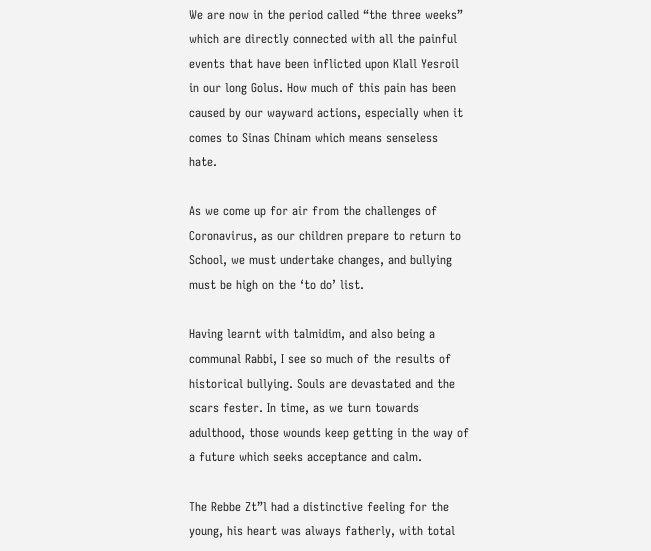We are now in the period called “the three weeks” which are directly connected with all the painful events that have been inflicted upon Klall Yesroil in our long Golus. How much of this pain has been caused by our wayward actions, especially when it comes to Sinas Chinam which means senseless hate.

As we come up for air from the challenges of Coronavirus, as our children prepare to return to School, we must undertake changes, and bullying must be high on the ‘to do’ list.

Having learnt with talmidim, and also being a communal Rabbi, I see so much of the results of historical bullying. Souls are devastated and the scars fester. In time, as we turn towards adulthood, those wounds keep getting in the way of a future which seeks acceptance and calm.

The Rebbe Zt”l had a distinctive feeling for the young, his heart was always fatherly, with total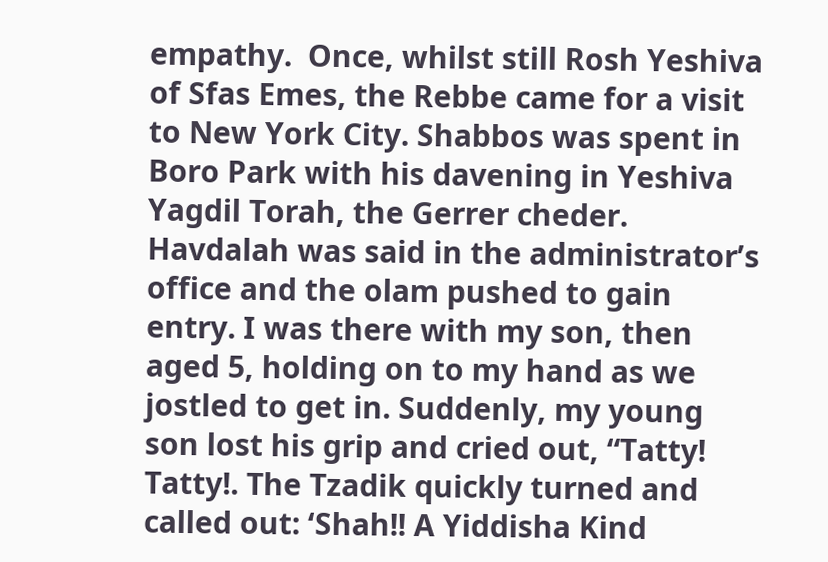empathy.  Once, whilst still Rosh Yeshiva of Sfas Emes, the Rebbe came for a visit to New York City. Shabbos was spent in Boro Park with his davening in Yeshiva Yagdil Torah, the Gerrer cheder. Havdalah was said in the administrator’s office and the olam pushed to gain entry. I was there with my son, then aged 5, holding on to my hand as we jostled to get in. Suddenly, my young son lost his grip and cried out, “Tatty! Tatty!. The Tzadik quickly turned and called out: ‘Shah!! A Yiddisha Kind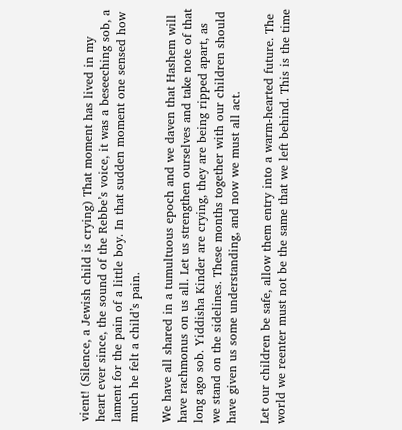vient! (Silence, a Jewish child is crying) That moment has lived in my heart ever since, the sound of the Rebbe’s voice, it was a beseeching sob, a lament for the pain of a little boy. In that sudden moment one sensed how much he felt a child’s pain.

We have all shared in a tumultuous epoch and we daven that Hashem will have rachmonus on us all. Let us strengthen ourselves and take note of that long ago sob. Yiddisha Kinder are crying, they are being ripped apart, as we stand on the sidelines. These months together with our children should have given us some understanding, and now we must all act.

Let our children be safe, allow them entry into a warm-hearted future. The world we reenter must not be the same that we left behind. This is the time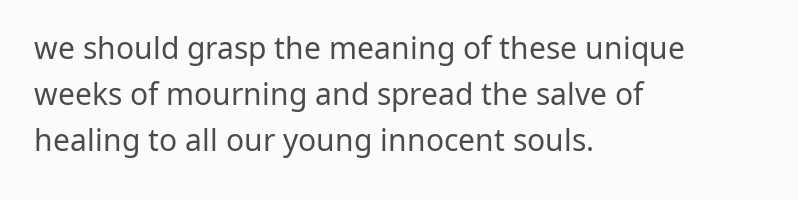we should grasp the meaning of these unique weeks of mourning and spread the salve of healing to all our young innocent souls.